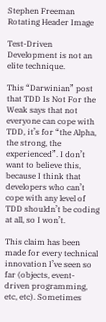Stephen Freeman Rotating Header Image

Test-Driven Development is not an elite technique.

This “Darwinian” post that TDD Is Not For the Weak says that not everyone can cope with TDD, it’s for “the Alpha, the strong, the experienced”. I don’t want to believe this, because I think that developers who can’t cope with any level of TDD shouldn’t be coding at all, so I won’t.

This claim has been made for every technical innovation I’ve seen so far (objects, event-driven programming, etc, etc). Sometimes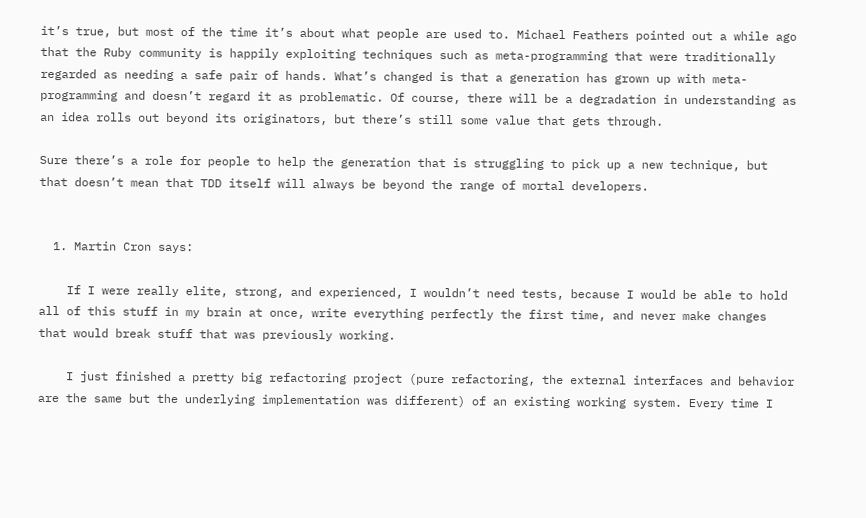it’s true, but most of the time it’s about what people are used to. Michael Feathers pointed out a while ago that the Ruby community is happily exploiting techniques such as meta-programming that were traditionally regarded as needing a safe pair of hands. What’s changed is that a generation has grown up with meta-programming and doesn’t regard it as problematic. Of course, there will be a degradation in understanding as an idea rolls out beyond its originators, but there’s still some value that gets through.

Sure there’s a role for people to help the generation that is struggling to pick up a new technique, but that doesn’t mean that TDD itself will always be beyond the range of mortal developers.


  1. Martin Cron says:

    If I were really elite, strong, and experienced, I wouldn’t need tests, because I would be able to hold all of this stuff in my brain at once, write everything perfectly the first time, and never make changes that would break stuff that was previously working.

    I just finished a pretty big refactoring project (pure refactoring, the external interfaces and behavior are the same but the underlying implementation was different) of an existing working system. Every time I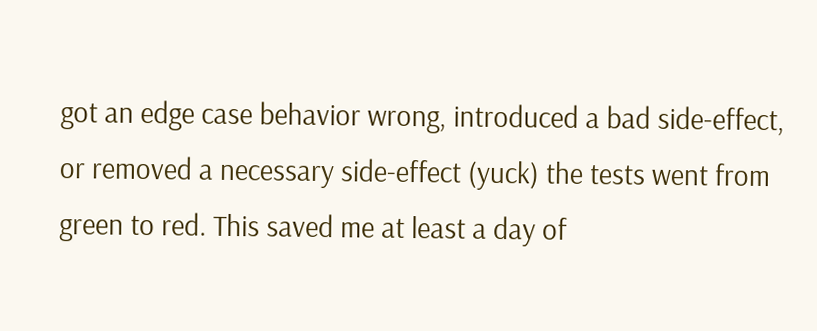got an edge case behavior wrong, introduced a bad side-effect, or removed a necessary side-effect (yuck) the tests went from green to red. This saved me at least a day of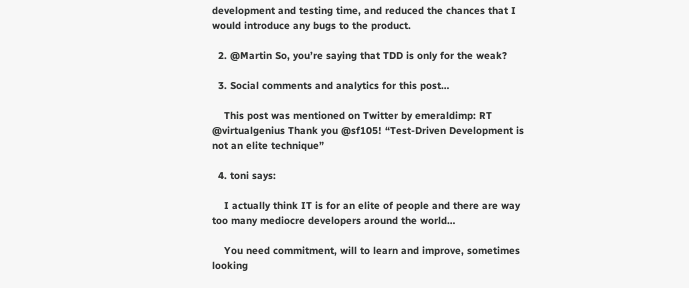development and testing time, and reduced the chances that I would introduce any bugs to the product.

  2. @Martin So, you’re saying that TDD is only for the weak?

  3. Social comments and analytics for this post…

    This post was mentioned on Twitter by emeraldimp: RT @virtualgenius Thank you @sf105! “Test-Driven Development is not an elite technique”

  4. toni says:

    I actually think IT is for an elite of people and there are way too many mediocre developers around the world…

    You need commitment, will to learn and improve, sometimes looking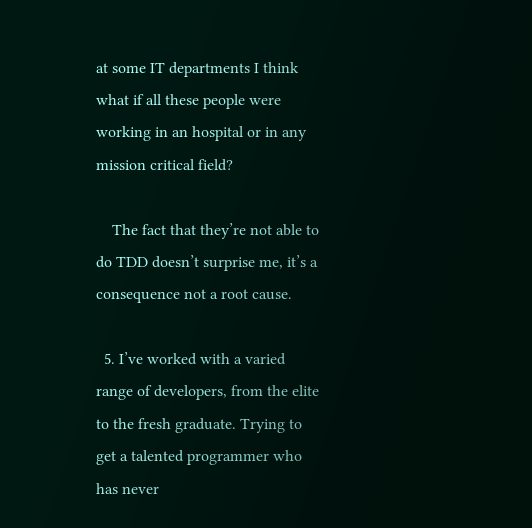at some IT departments I think what if all these people were working in an hospital or in any mission critical field?

    The fact that they’re not able to do TDD doesn’t surprise me, it’s a consequence not a root cause.

  5. I’ve worked with a varied range of developers, from the elite to the fresh graduate. Trying to get a talented programmer who has never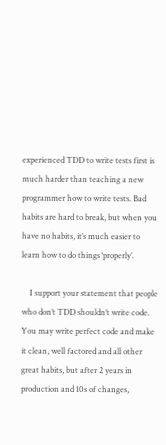experienced TDD to write tests first is much harder than teaching a new programmer how to write tests. Bad habits are hard to break, but when you have no habits, it’s much easier to learn how to do things ‘properly’.

    I support your statement that people who don’t TDD shouldn’t write code. You may write perfect code and make it clean, well factored and all other great habits, but after 2 years in production and 10s of changes,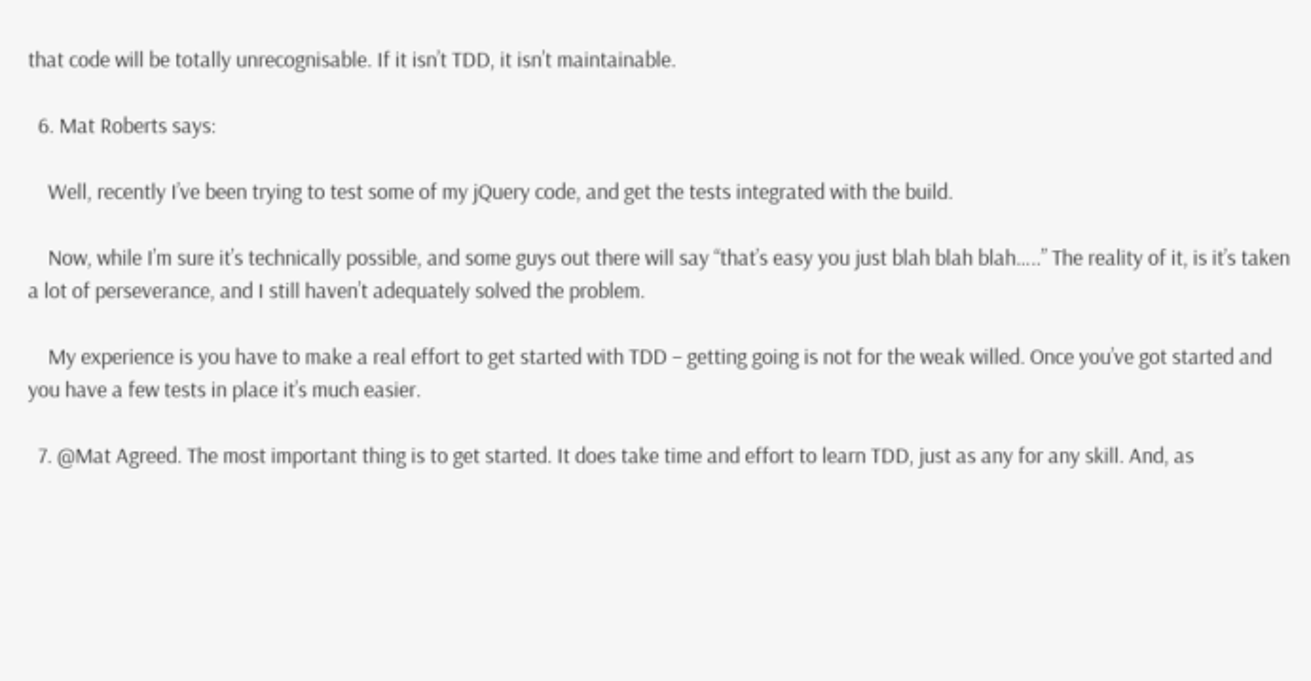that code will be totally unrecognisable. If it isn’t TDD, it isn’t maintainable.

  6. Mat Roberts says:

    Well, recently I’ve been trying to test some of my jQuery code, and get the tests integrated with the build.

    Now, while I’m sure it’s technically possible, and some guys out there will say “that’s easy you just blah blah blah…..” The reality of it, is it’s taken a lot of perseverance, and I still haven’t adequately solved the problem.

    My experience is you have to make a real effort to get started with TDD – getting going is not for the weak willed. Once you’ve got started and you have a few tests in place it’s much easier.

  7. @Mat Agreed. The most important thing is to get started. It does take time and effort to learn TDD, just as any for any skill. And, as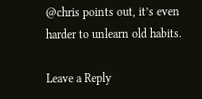@chris points out, it’s even harder to unlearn old habits.

Leave a Reply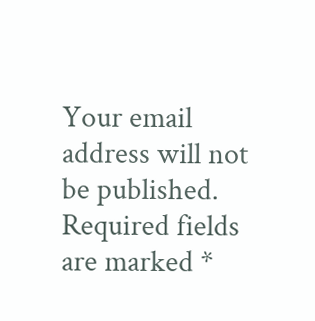Your email address will not be published. Required fields are marked *